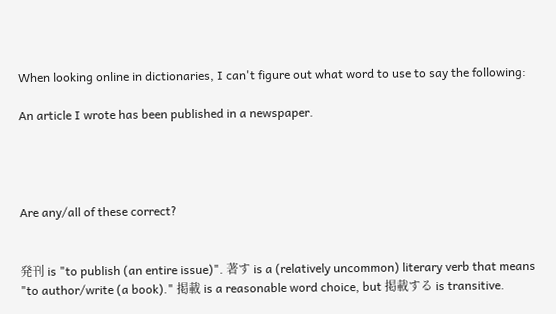When looking online in dictionaries, I can't figure out what word to use to say the following:

An article I wrote has been published in a newspaper.




Are any/all of these correct?


発刊 is "to publish (an entire issue)". 著す is a (relatively uncommon) literary verb that means "to author/write (a book)." 掲載 is a reasonable word choice, but 掲載する is transitive.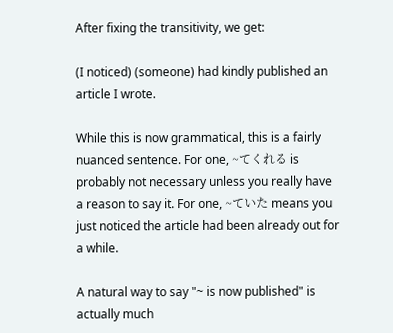After fixing the transitivity, we get:

(I noticed) (someone) had kindly published an article I wrote.

While this is now grammatical, this is a fairly nuanced sentence. For one, ~てくれる is probably not necessary unless you really have a reason to say it. For one, ~ていた means you just noticed the article had been already out for a while.

A natural way to say "~ is now published" is actually much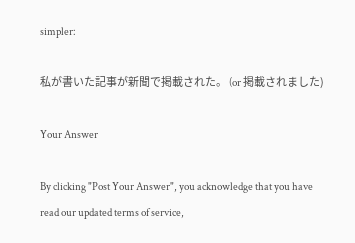simpler:

私が書いた記事が新聞で掲載された。 (or 掲載されました)

Your Answer

By clicking "Post Your Answer", you acknowledge that you have read our updated terms of service,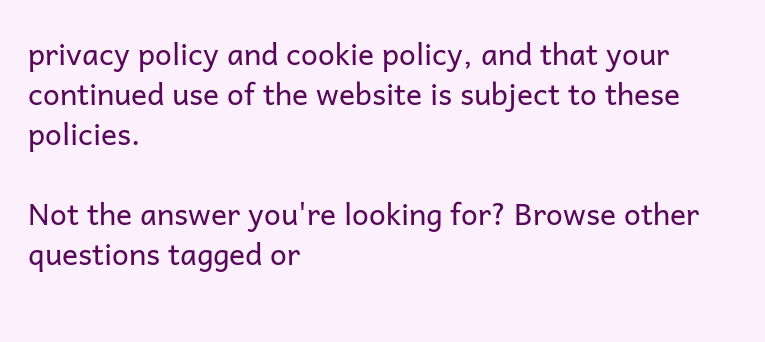privacy policy and cookie policy, and that your continued use of the website is subject to these policies.

Not the answer you're looking for? Browse other questions tagged or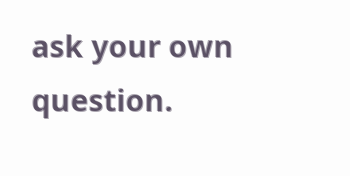ask your own question.